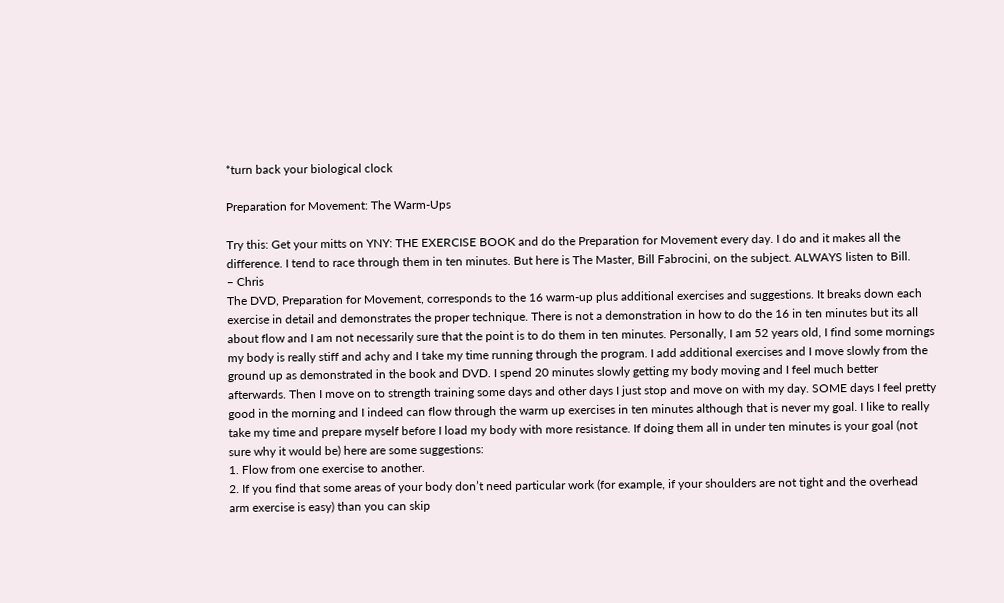*turn back your biological clock

Preparation for Movement: The Warm-Ups

Try this: Get your mitts on YNY: THE EXERCISE BOOK and do the Preparation for Movement every day. I do and it makes all the difference. I tend to race through them in ten minutes. But here is The Master, Bill Fabrocini, on the subject. ALWAYS listen to Bill.
– Chris
The DVD, Preparation for Movement, corresponds to the 16 warm-up plus additional exercises and suggestions. It breaks down each exercise in detail and demonstrates the proper technique. There is not a demonstration in how to do the 16 in ten minutes but its all about flow and I am not necessarily sure that the point is to do them in ten minutes. Personally, I am 52 years old, I find some mornings my body is really stiff and achy and I take my time running through the program. I add additional exercises and I move slowly from the ground up as demonstrated in the book and DVD. I spend 20 minutes slowly getting my body moving and I feel much better afterwards. Then I move on to strength training some days and other days I just stop and move on with my day. SOME days I feel pretty good in the morning and I indeed can flow through the warm up exercises in ten minutes although that is never my goal. I like to really take my time and prepare myself before I load my body with more resistance. If doing them all in under ten minutes is your goal (not sure why it would be) here are some suggestions:
1. Flow from one exercise to another.
2. If you find that some areas of your body don’t need particular work (for example, if your shoulders are not tight and the overhead arm exercise is easy) than you can skip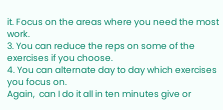it. Focus on the areas where you need the most work.
3. You can reduce the reps on some of the exercises if you choose.
4. You can alternate day to day which exercises you focus on.
Again,  can I do it all in ten minutes give or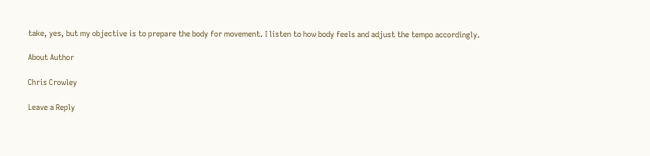take, yes, but my objective is to prepare the body for movement. I listen to how body feels and adjust the tempo accordingly.

About Author

Chris Crowley

Leave a Reply